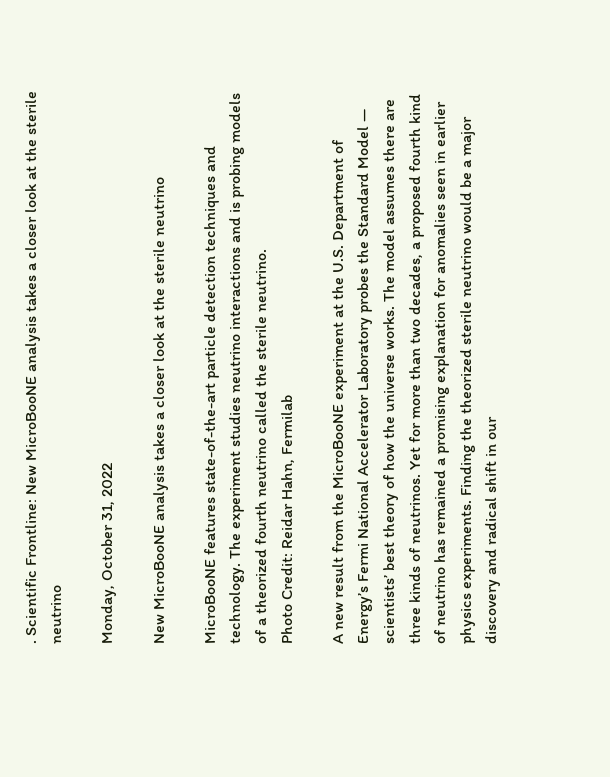. Scientific Frontline: New MicroBooNE analysis takes a closer look at the sterile neutrino

Monday, October 31, 2022

New MicroBooNE analysis takes a closer look at the sterile neutrino

MicroBooNE features state-of-the-art particle detection techniques and technology. The experiment studies neutrino interactions and is probing models of a theorized fourth neutrino called the sterile neutrino.
Photo Credit: Reidar Hahn, Fermilab

A new result from the MicroBooNE experiment at the U.S. Department of Energy’s Fermi National Accelerator Laboratory probes the Standard Model — scientists’ best theory of how the universe works. The model assumes there are three kinds of neutrinos. Yet for more than two decades, a proposed fourth kind of neutrino has remained a promising explanation for anomalies seen in earlier physics experiments. Finding the theorized sterile neutrino would be a major discovery and radical shift in our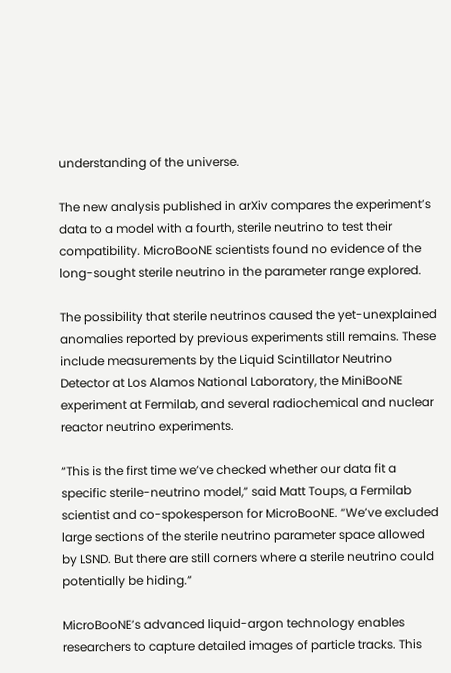understanding of the universe.

The new analysis published in arXiv compares the experiment’s data to a model with a fourth, sterile neutrino to test their compatibility. MicroBooNE scientists found no evidence of the long-sought sterile neutrino in the parameter range explored.

The possibility that sterile neutrinos caused the yet-unexplained anomalies reported by previous experiments still remains. These include measurements by the Liquid Scintillator Neutrino Detector at Los Alamos National Laboratory, the MiniBooNE experiment at Fermilab, and several radiochemical and nuclear reactor neutrino experiments.

“This is the first time we’ve checked whether our data fit a specific sterile-neutrino model,” said Matt Toups, a Fermilab scientist and co-spokesperson for MicroBooNE. “We’ve excluded large sections of the sterile neutrino parameter space allowed by LSND. But there are still corners where a sterile neutrino could potentially be hiding.”

MicroBooNE’s advanced liquid-argon technology enables researchers to capture detailed images of particle tracks. This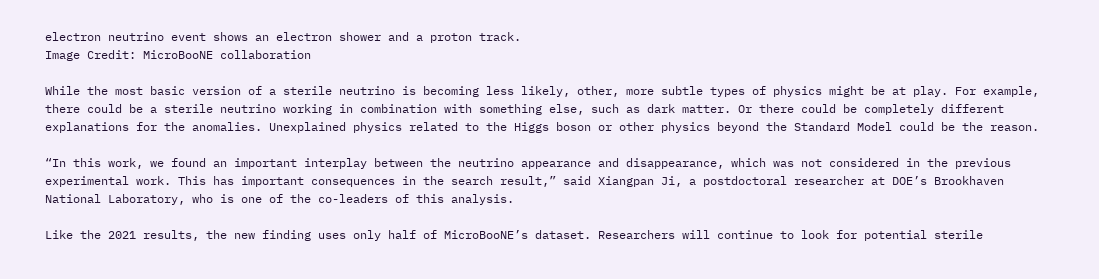electron neutrino event shows an electron shower and a proton track.
Image Credit: MicroBooNE collaboration

While the most basic version of a sterile neutrino is becoming less likely, other, more subtle types of physics might be at play. For example, there could be a sterile neutrino working in combination with something else, such as dark matter. Or there could be completely different explanations for the anomalies. Unexplained physics related to the Higgs boson or other physics beyond the Standard Model could be the reason.

“In this work, we found an important interplay between the neutrino appearance and disappearance, which was not considered in the previous experimental work. This has important consequences in the search result,” said Xiangpan Ji, a postdoctoral researcher at DOE’s Brookhaven National Laboratory, who is one of the co-leaders of this analysis.

Like the 2021 results, the new finding uses only half of MicroBooNE’s dataset. Researchers will continue to look for potential sterile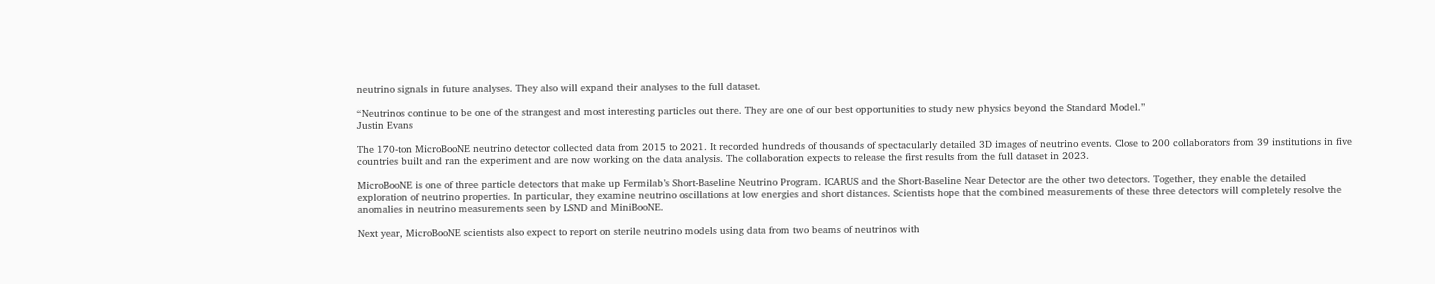neutrino signals in future analyses. They also will expand their analyses to the full dataset.

“Neutrinos continue to be one of the strangest and most interesting particles out there. They are one of our best opportunities to study new physics beyond the Standard Model.”
Justin Evans

The 170-ton MicroBooNE neutrino detector collected data from 2015 to 2021. It recorded hundreds of thousands of spectacularly detailed 3D images of neutrino events. Close to 200 collaborators from 39 institutions in five countries built and ran the experiment and are now working on the data analysis. The collaboration expects to release the first results from the full dataset in 2023.

MicroBooNE is one of three particle detectors that make up Fermilab’s Short-Baseline Neutrino Program. ICARUS and the Short-Baseline Near Detector are the other two detectors. Together, they enable the detailed exploration of neutrino properties. In particular, they examine neutrino oscillations at low energies and short distances. Scientists hope that the combined measurements of these three detectors will completely resolve the anomalies in neutrino measurements seen by LSND and MiniBooNE.

Next year, MicroBooNE scientists also expect to report on sterile neutrino models using data from two beams of neutrinos with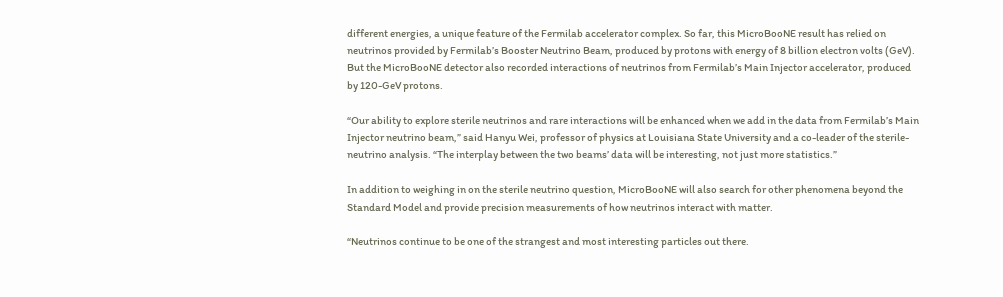different energies, a unique feature of the Fermilab accelerator complex. So far, this MicroBooNE result has relied on neutrinos provided by Fermilab’s Booster Neutrino Beam, produced by protons with energy of 8 billion electron volts (GeV). But the MicroBooNE detector also recorded interactions of neutrinos from Fermilab’s Main Injector accelerator, produced by 120-GeV protons.

“Our ability to explore sterile neutrinos and rare interactions will be enhanced when we add in the data from Fermilab’s Main Injector neutrino beam,” said Hanyu Wei, professor of physics at Louisiana State University and a co-leader of the sterile-neutrino analysis. “The interplay between the two beams’ data will be interesting, not just more statistics.”

In addition to weighing in on the sterile neutrino question, MicroBooNE will also search for other phenomena beyond the Standard Model and provide precision measurements of how neutrinos interact with matter.

“Neutrinos continue to be one of the strangest and most interesting particles out there.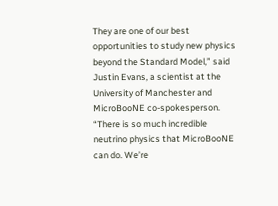They are one of our best opportunities to study new physics beyond the Standard Model,” said Justin Evans, a scientist at the University of Manchester and MicroBooNE co-spokesperson. “There is so much incredible neutrino physics that MicroBooNE can do. We’re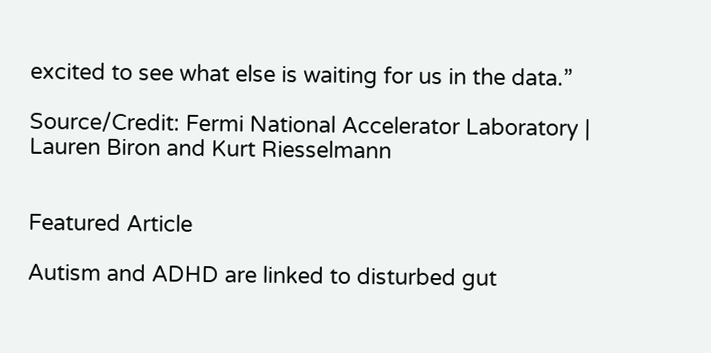excited to see what else is waiting for us in the data.”

Source/Credit: Fermi National Accelerator Laboratory | Lauren Biron and Kurt Riesselmann


Featured Article

Autism and ADHD are linked to disturbed gut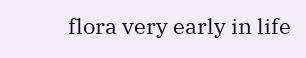flora very early in life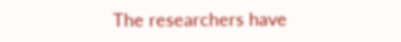The researchers have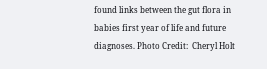found links between the gut flora in babies first year of life and future diagnoses. Photo Credit:  Cheryl Holt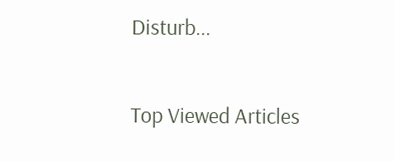Disturb...

Top Viewed Articles